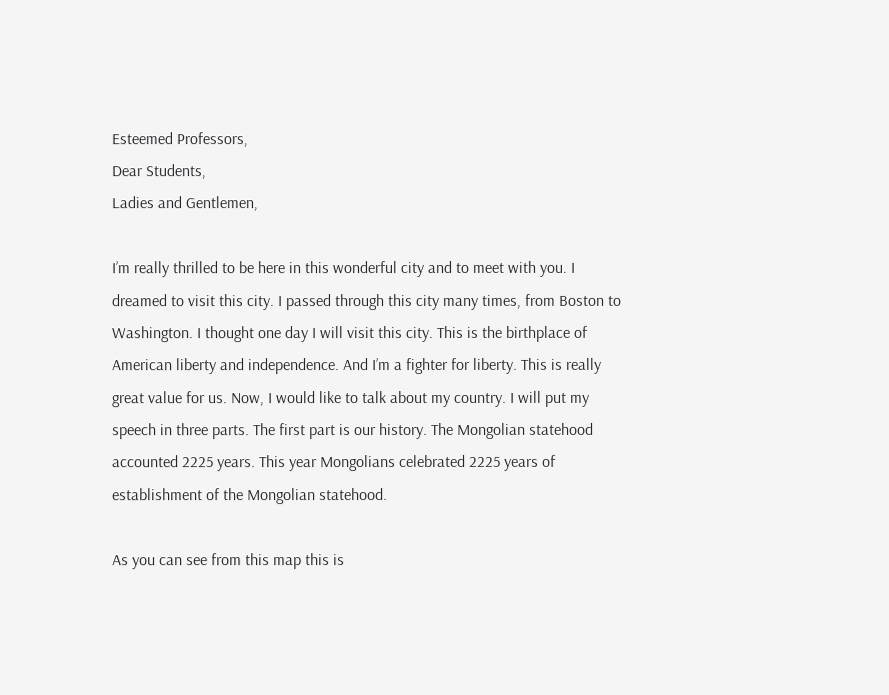Esteemed Professors,
Dear Students,
Ladies and Gentlemen,

I’m really thrilled to be here in this wonderful city and to meet with you. I dreamed to visit this city. I passed through this city many times, from Boston to Washington. I thought one day I will visit this city. This is the birthplace of American liberty and independence. And I’m a fighter for liberty. This is really great value for us. Now, I would like to talk about my country. I will put my speech in three parts. The first part is our history. The Mongolian statehood accounted 2225 years. This year Mongolians celebrated 2225 years of establishment of the Mongolian statehood.

As you can see from this map this is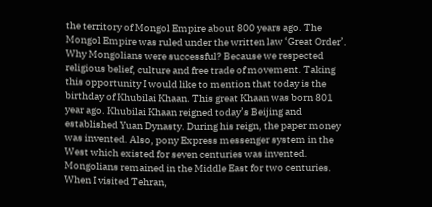the territory of Mongol Empire about 800 years ago. The Mongol Empire was ruled under the written law ‘Great Order’. Why Mongolians were successful? Because we respected religious belief, culture and free trade of movement. Taking this opportunity I would like to mention that today is the birthday of Khubilai Khaan. This great Khaan was born 801 year ago. Khubilai Khaan reigned today’s Beijing and established Yuan Dynasty. During his reign, the paper money was invented. Also, pony Express messenger system in the West which existed for seven centuries was invented. Mongolians remained in the Middle East for two centuries. When I visited Tehran,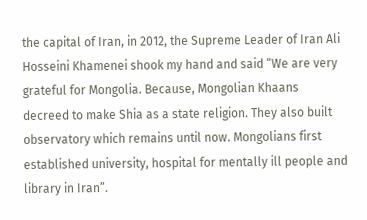the capital of Iran, in 2012, the Supreme Leader of Iran Ali Hosseini Khamenei shook my hand and said “We are very grateful for Mongolia. Because, Mongolian Khaans decreed to make Shia as a state religion. They also built observatory which remains until now. Mongolians first established university, hospital for mentally ill people and library in Iran”.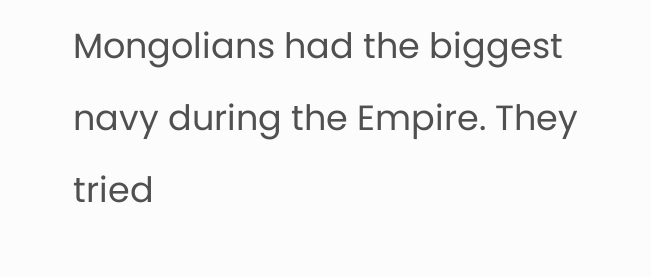Mongolians had the biggest navy during the Empire. They tried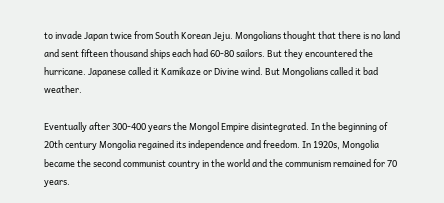to invade Japan twice from South Korean Jeju. Mongolians thought that there is no land and sent fifteen thousand ships each had 60-80 sailors. But they encountered the hurricane. Japanese called it Kamikaze or Divine wind. But Mongolians called it bad weather.

Eventually after 300-400 years the Mongol Empire disintegrated. In the beginning of 20th century Mongolia regained its independence and freedom. In 1920s, Mongolia became the second communist country in the world and the communism remained for 70 years.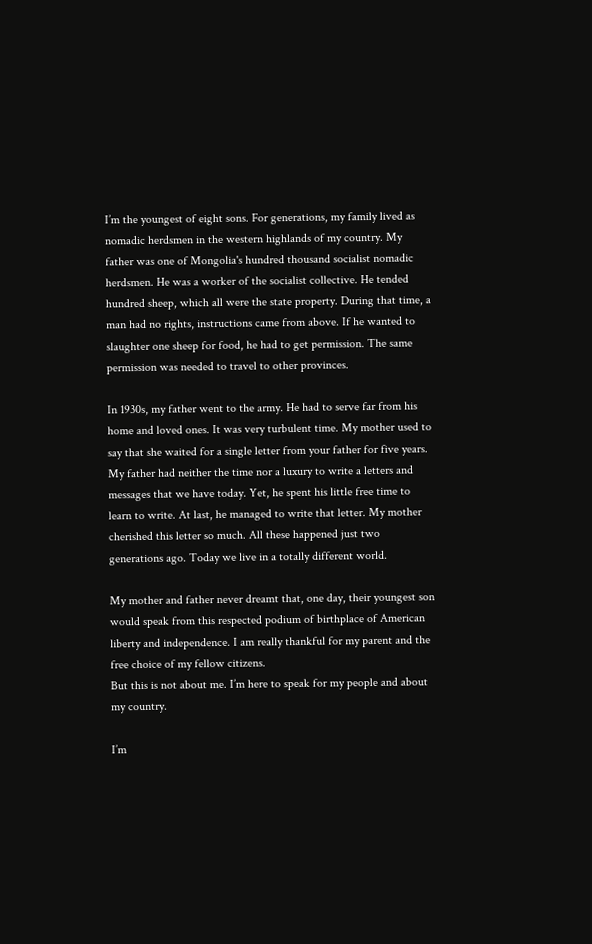I’m the youngest of eight sons. For generations, my family lived as nomadic herdsmen in the western highlands of my country. My father was one of Mongolia's hundred thousand socialist nomadic herdsmen. He was a worker of the socialist collective. He tended hundred sheep, which all were the state property. During that time, a man had no rights, instructions came from above. If he wanted to slaughter one sheep for food, he had to get permission. The same permission was needed to travel to other provinces.

In 1930s, my father went to the army. He had to serve far from his home and loved ones. It was very turbulent time. My mother used to say that she waited for a single letter from your father for five years. My father had neither the time nor a luxury to write a letters and messages that we have today. Yet, he spent his little free time to learn to write. At last, he managed to write that letter. My mother cherished this letter so much. All these happened just two generations ago. Today we live in a totally different world.

My mother and father never dreamt that, one day, their youngest son would speak from this respected podium of birthplace of American liberty and independence. I am really thankful for my parent and the free choice of my fellow citizens.
But this is not about me. I’m here to speak for my people and about my country.

I’m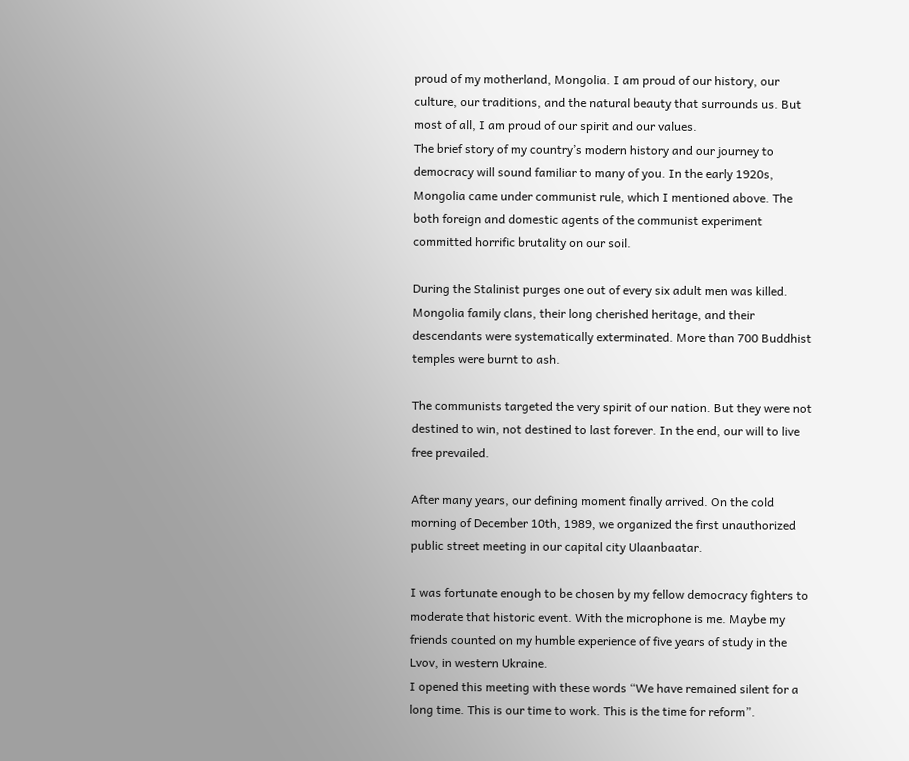proud of my motherland, Mongolia. I am proud of our history, our culture, our traditions, and the natural beauty that surrounds us. But most of all, I am proud of our spirit and our values.
The brief story of my country’s modern history and our journey to democracy will sound familiar to many of you. In the early 1920s, Mongolia came under communist rule, which I mentioned above. The both foreign and domestic agents of the communist experiment committed horrific brutality on our soil.

During the Stalinist purges one out of every six adult men was killed. Mongolia family clans, their long cherished heritage, and their descendants were systematically exterminated. More than 700 Buddhist temples were burnt to ash.

The communists targeted the very spirit of our nation. But they were not destined to win, not destined to last forever. In the end, our will to live free prevailed.

After many years, our defining moment finally arrived. On the cold morning of December 10th, 1989, we organized the first unauthorized public street meeting in our capital city Ulaanbaatar.

I was fortunate enough to be chosen by my fellow democracy fighters to moderate that historic event. With the microphone is me. Maybe my friends counted on my humble experience of five years of study in the Lvov, in western Ukraine.
I opened this meeting with these words “We have remained silent for a long time. This is our time to work. This is the time for reform”.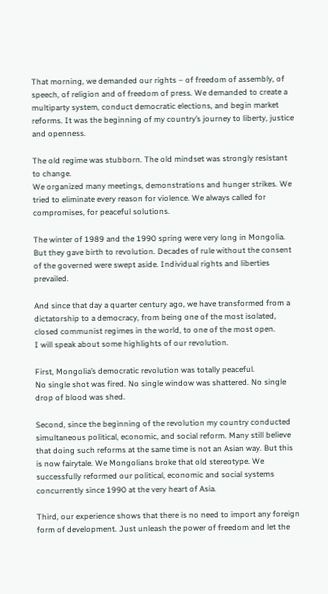That morning, we demanded our rights – of freedom of assembly, of speech, of religion and of freedom of press. We demanded to create a multiparty system, conduct democratic elections, and begin market reforms. It was the beginning of my country’s journey to liberty, justice and openness.

The old regime was stubborn. The old mindset was strongly resistant to change.
We organized many meetings, demonstrations and hunger strikes. We tried to eliminate every reason for violence. We always called for compromises, for peaceful solutions.

The winter of 1989 and the 1990 spring were very long in Mongolia. But they gave birth to revolution. Decades of rule without the consent of the governed were swept aside. Individual rights and liberties prevailed.

And since that day a quarter century ago, we have transformed from a dictatorship to a democracy, from being one of the most isolated, closed communist regimes in the world, to one of the most open.
I will speak about some highlights of our revolution.

First, Mongolia’s democratic revolution was totally peaceful.
No single shot was fired. No single window was shattered. No single drop of blood was shed.

Second, since the beginning of the revolution my country conducted simultaneous political, economic, and social reform. Many still believe that doing such reforms at the same time is not an Asian way. But this is now fairytale. We Mongolians broke that old stereotype. We successfully reformed our political, economic and social systems concurrently since 1990 at the very heart of Asia.

Third, our experience shows that there is no need to import any foreign form of development. Just unleash the power of freedom and let the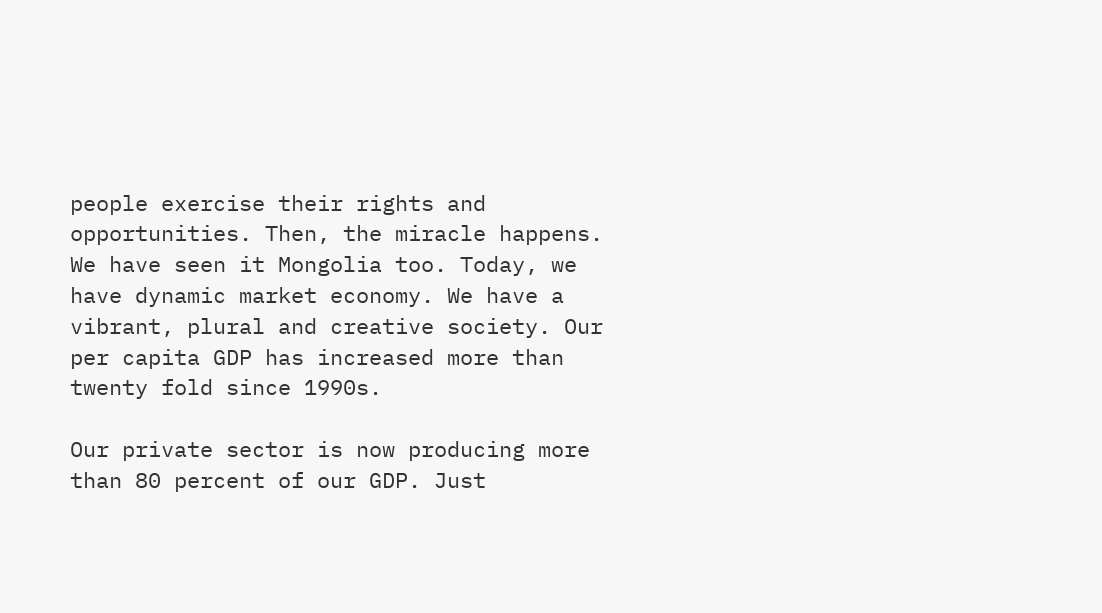people exercise their rights and opportunities. Then, the miracle happens. We have seen it Mongolia too. Today, we have dynamic market economy. We have a vibrant, plural and creative society. Our per capita GDP has increased more than twenty fold since 1990s.

Our private sector is now producing more than 80 percent of our GDP. Just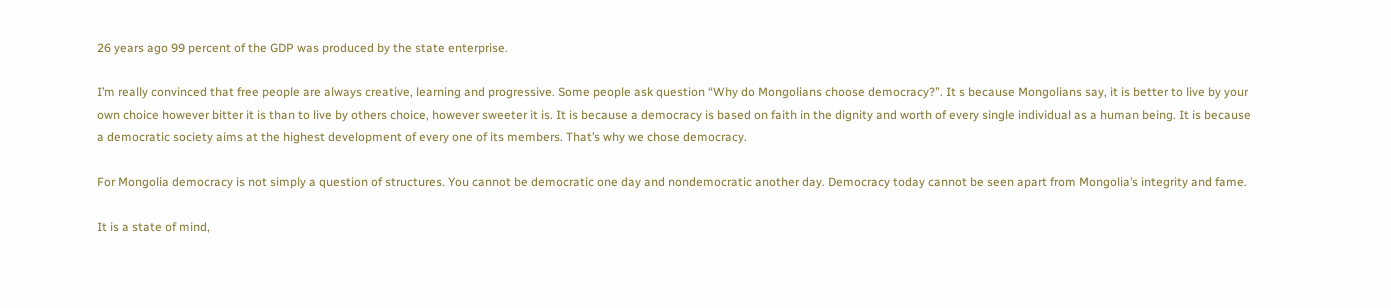26 years ago 99 percent of the GDP was produced by the state enterprise.

I’m really convinced that free people are always creative, learning and progressive. Some people ask question “Why do Mongolians choose democracy?”. It s because Mongolians say, it is better to live by your own choice however bitter it is than to live by others choice, however sweeter it is. It is because a democracy is based on faith in the dignity and worth of every single individual as a human being. It is because a democratic society aims at the highest development of every one of its members. That’s why we chose democracy.

For Mongolia democracy is not simply a question of structures. You cannot be democratic one day and nondemocratic another day. Democracy today cannot be seen apart from Mongolia’s integrity and fame.

It is a state of mind,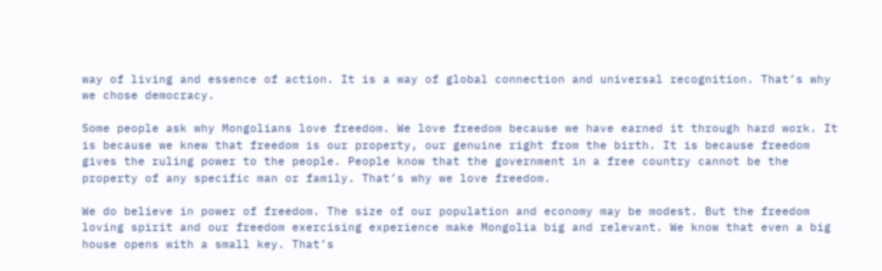way of living and essence of action. It is a way of global connection and universal recognition. That’s why we chose democracy.

Some people ask why Mongolians love freedom. We love freedom because we have earned it through hard work. It is because we knew that freedom is our property, our genuine right from the birth. It is because freedom gives the ruling power to the people. People know that the government in a free country cannot be the property of any specific man or family. That’s why we love freedom.

We do believe in power of freedom. The size of our population and economy may be modest. But the freedom loving spirit and our freedom exercising experience make Mongolia big and relevant. We know that even a big house opens with a small key. That’s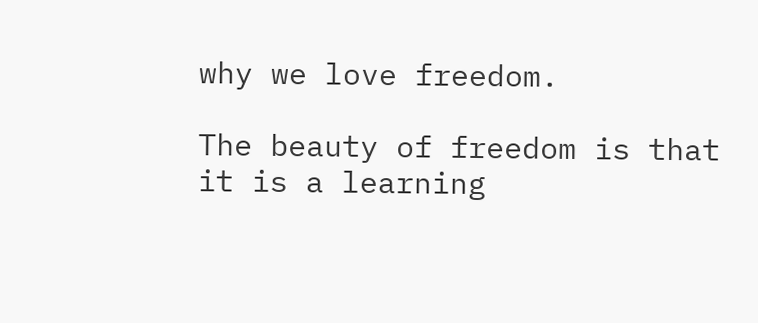why we love freedom.

The beauty of freedom is that it is a learning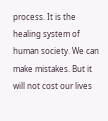process. It is the healing system of human society. We can make mistakes. But it will not cost our lives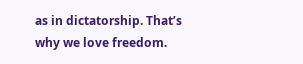as in dictatorship. That’s why we love freedom.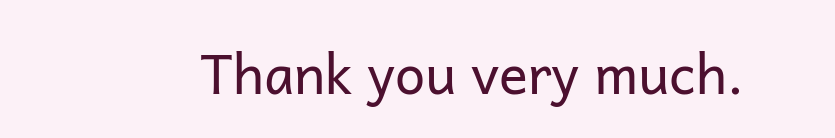Thank you very much.